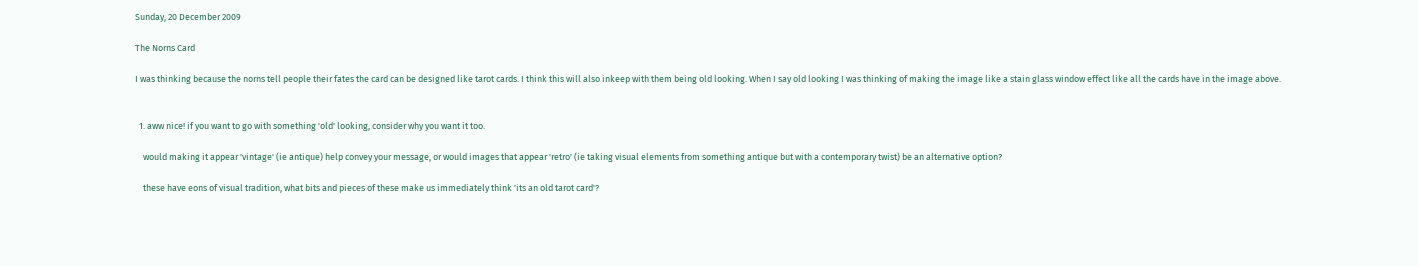Sunday, 20 December 2009

The Norns Card

I was thinking because the norns tell people their fates the card can be designed like tarot cards. I think this will also inkeep with them being old looking. When I say old looking I was thinking of making the image like a stain glass window effect like all the cards have in the image above.


  1. aww nice! if you want to go with something 'old' looking, consider why you want it too.

    would making it appear 'vintage' (ie antique) help convey your message, or would images that appear 'retro' (ie taking visual elements from something antique but with a contemporary twist) be an alternative option?

    these have eons of visual tradition, what bits and pieces of these make us immediately think 'its an old tarot card'?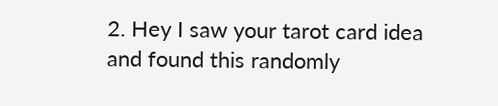2. Hey I saw your tarot card idea and found this randomly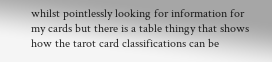whilst pointlessly looking for information for my cards but there is a table thingy that shows how the tarot card classifications can be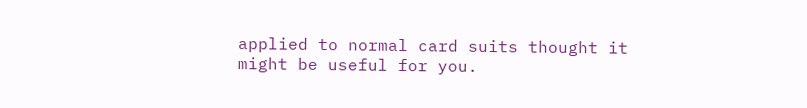applied to normal card suits thought it might be useful for you.